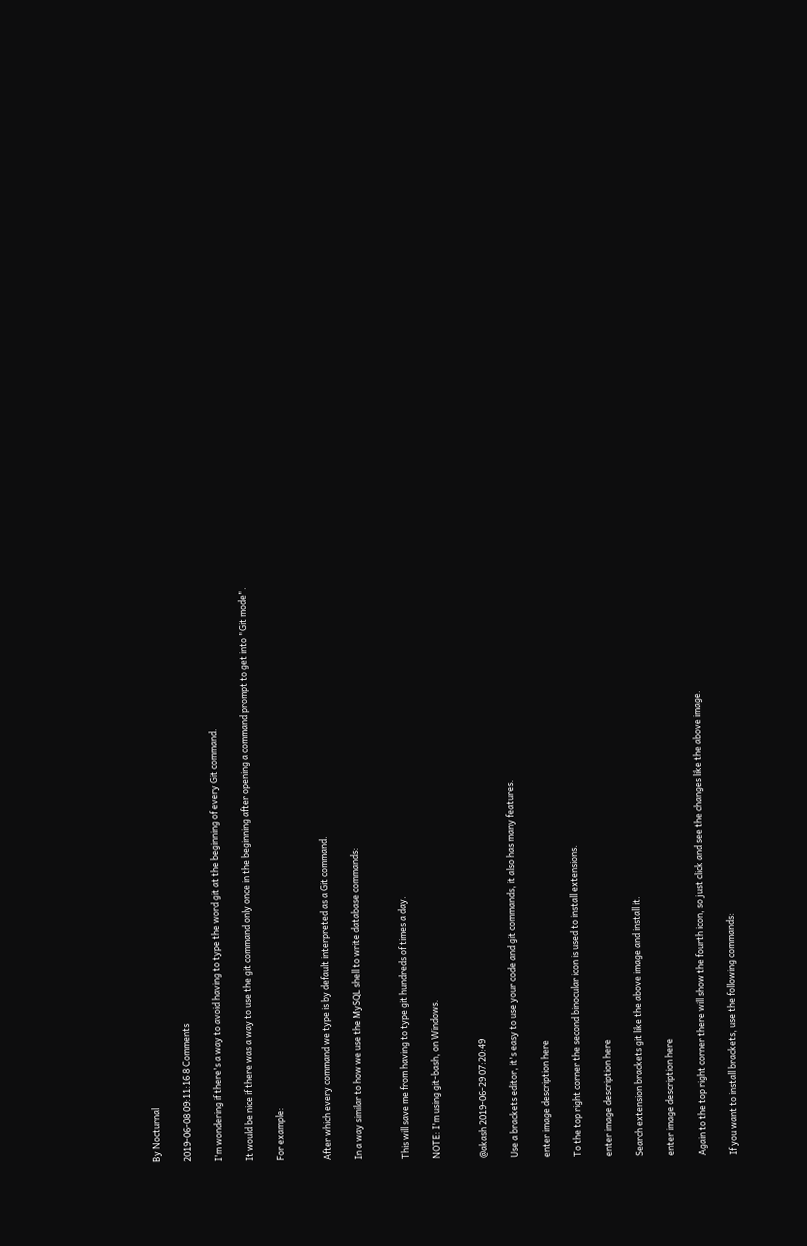By Nocturnal

2019-06-08 09:11:16 8 Comments

I'm wondering if there's a way to avoid having to type the word git at the beginning of every Git command.

It would be nice if there was a way to use the git command only once in the beginning after opening a command prompt to get into "Git mode".

For example:


After which every command we type is by default interpreted as a Git command.

In a way similar to how we use the MySQL shell to write database commands:


This will save me from having to type git hundreds of times a day.

NOTE: I'm using git-bash, on Windows.


@akash 2019-06-29 07:20:49

Use a brackets editor, it's easy to use your code and git commands, it also has many features.

enter image description here

To the top right corner the second binocular icon is used to install extensions.

enter image description here

Search extension brackets git like the above image and install it.

enter image description here

Again to the top right corner there will show the fourth icon, so just click and see the changes like the above image.

If you want to install brackets, use the following commands: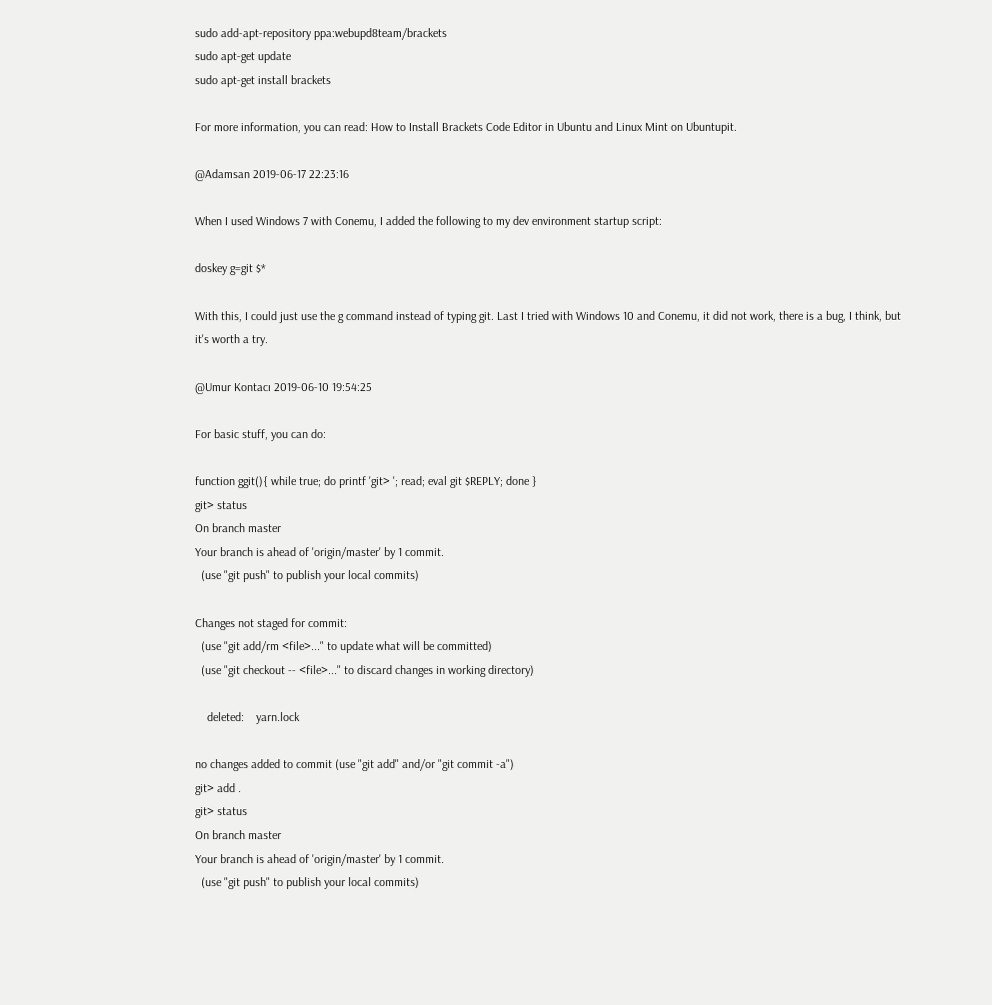sudo add-apt-repository ppa:webupd8team/brackets
sudo apt-get update
sudo apt-get install brackets

For more information, you can read: How to Install Brackets Code Editor in Ubuntu and Linux Mint on Ubuntupit.

@Adamsan 2019-06-17 22:23:16

When I used Windows 7 with Conemu, I added the following to my dev environment startup script:

doskey g=git $*

With this, I could just use the g command instead of typing git. Last I tried with Windows 10 and Conemu, it did not work, there is a bug, I think, but it's worth a try.

@Umur Kontacı 2019-06-10 19:54:25

For basic stuff, you can do:

function ggit(){ while true; do printf 'git> '; read; eval git $REPLY; done }
git> status
On branch master
Your branch is ahead of 'origin/master' by 1 commit.
  (use "git push" to publish your local commits)

Changes not staged for commit:
  (use "git add/rm <file>..." to update what will be committed)
  (use "git checkout -- <file>..." to discard changes in working directory)

    deleted:    yarn.lock

no changes added to commit (use "git add" and/or "git commit -a")
git> add .
git> status
On branch master
Your branch is ahead of 'origin/master' by 1 commit.
  (use "git push" to publish your local commits)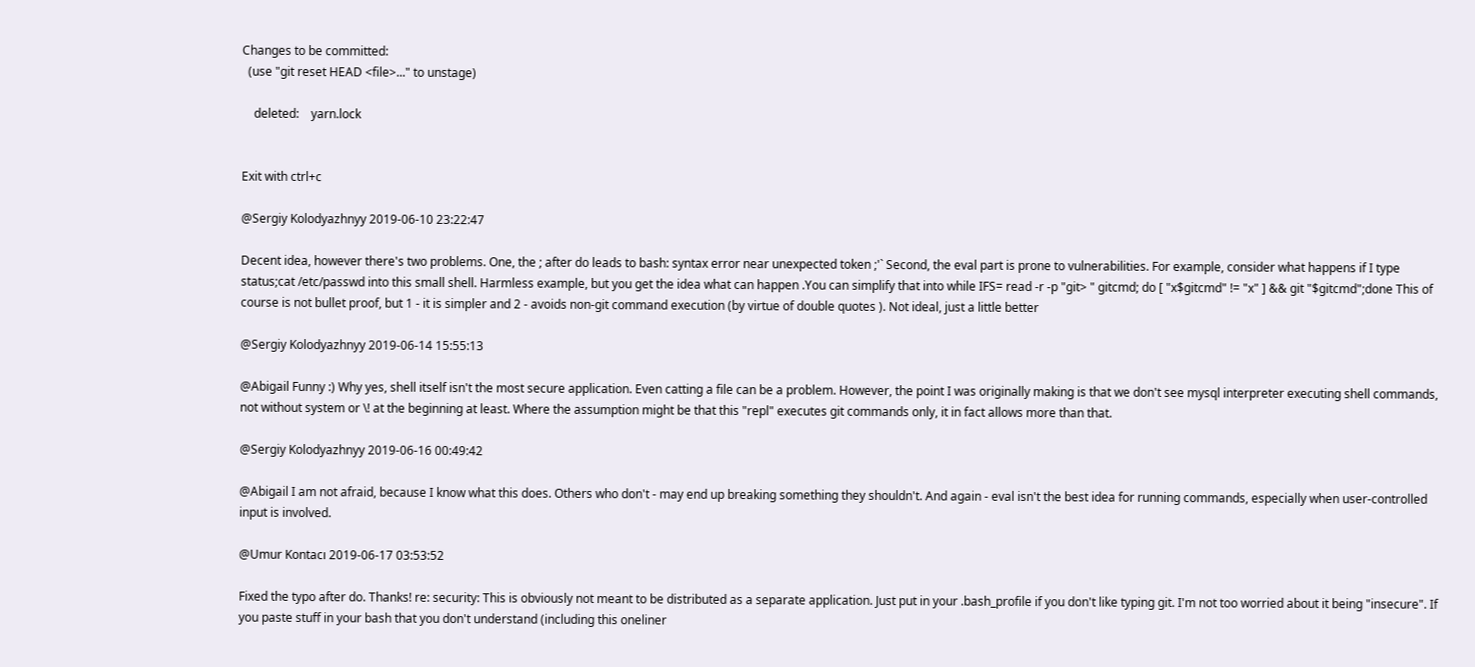Changes to be committed:
  (use "git reset HEAD <file>..." to unstage)

    deleted:    yarn.lock


Exit with ctrl+c

@Sergiy Kolodyazhnyy 2019-06-10 23:22:47

Decent idea, however there's two problems. One, the ; after do leads to bash: syntax error near unexpected token ;'` Second, the eval part is prone to vulnerabilities. For example, consider what happens if I type status;cat /etc/passwd into this small shell. Harmless example, but you get the idea what can happen .You can simplify that into while IFS= read -r -p "git> " gitcmd; do [ "x$gitcmd" != "x" ] && git "$gitcmd";done This of course is not bullet proof, but 1 - it is simpler and 2 - avoids non-git command execution (by virtue of double quotes ). Not ideal, just a little better

@Sergiy Kolodyazhnyy 2019-06-14 15:55:13

@Abigail Funny :) Why yes, shell itself isn't the most secure application. Even catting a file can be a problem. However, the point I was originally making is that we don't see mysql interpreter executing shell commands, not without system or \! at the beginning at least. Where the assumption might be that this "repl" executes git commands only, it in fact allows more than that.

@Sergiy Kolodyazhnyy 2019-06-16 00:49:42

@Abigail I am not afraid, because I know what this does. Others who don't - may end up breaking something they shouldn't. And again - eval isn't the best idea for running commands, especially when user-controlled input is involved.

@Umur Kontacı 2019-06-17 03:53:52

Fixed the typo after do. Thanks! re: security: This is obviously not meant to be distributed as a separate application. Just put in your .bash_profile if you don't like typing git. I'm not too worried about it being "insecure". If you paste stuff in your bash that you don't understand (including this oneliner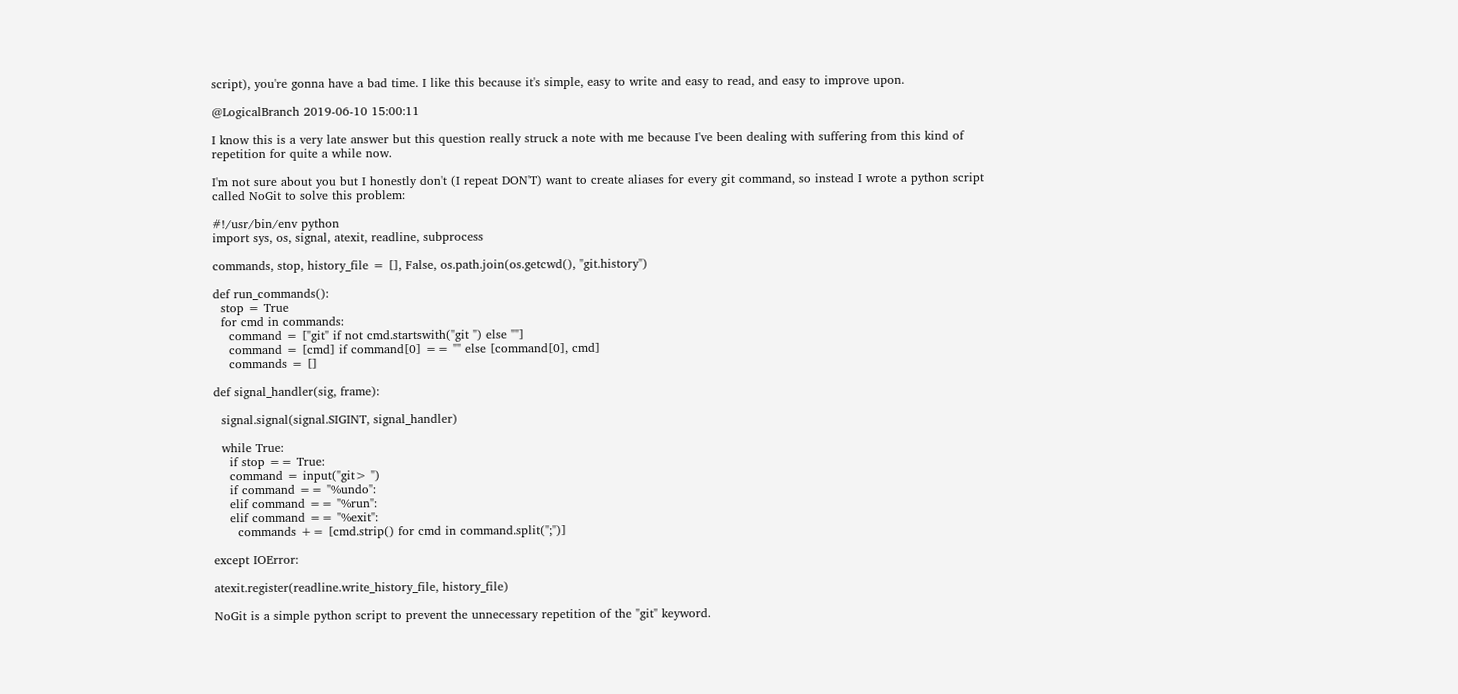script), you're gonna have a bad time. I like this because it's simple, easy to write and easy to read, and easy to improve upon.

@LogicalBranch 2019-06-10 15:00:11

I know this is a very late answer but this question really struck a note with me because I've been dealing with suffering from this kind of repetition for quite a while now.

I'm not sure about you but I honestly don't (I repeat DON'T) want to create aliases for every git command, so instead I wrote a python script called NoGit to solve this problem:

#!/usr/bin/env python
import sys, os, signal, atexit, readline, subprocess

commands, stop, history_file = [], False, os.path.join(os.getcwd(), "git.history")

def run_commands():
  stop = True
  for cmd in commands:
    command = ["git" if not cmd.startswith("git ") else ""]
    command = [cmd] if command[0] == "" else [command[0], cmd]
    commands = []

def signal_handler(sig, frame):

  signal.signal(signal.SIGINT, signal_handler)

  while True:
    if stop == True:
    command = input("git> ")
    if command == "%undo":
    elif command == "%run":
    elif command == "%exit":
      commands += [cmd.strip() for cmd in command.split(";")]

except IOError:

atexit.register(readline.write_history_file, history_file)

NoGit is a simple python script to prevent the unnecessary repetition of the "git" keyword.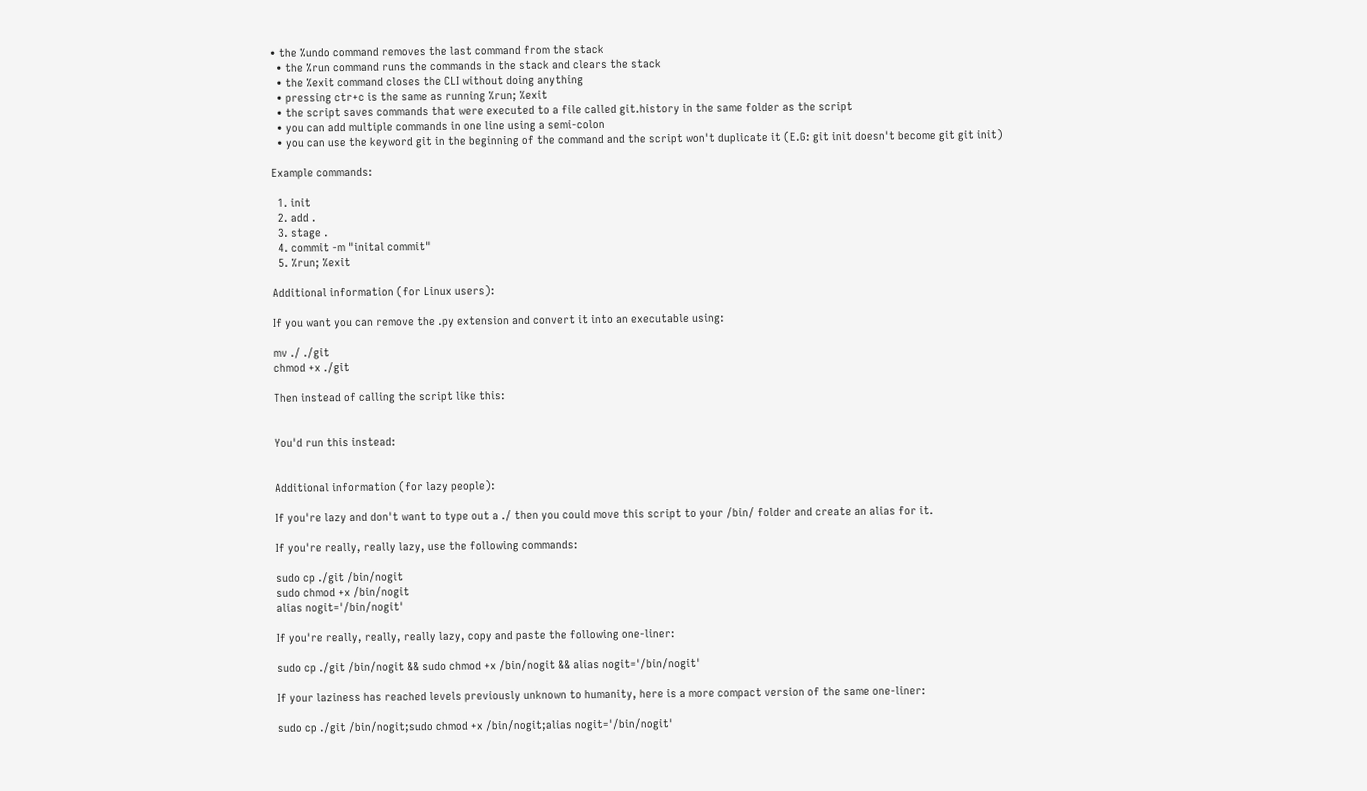• the %undo command removes the last command from the stack
  • the %run command runs the commands in the stack and clears the stack
  • the %exit command closes the CLI without doing anything
  • pressing ctr+c is the same as running %run; %exit
  • the script saves commands that were executed to a file called git.history in the same folder as the script
  • you can add multiple commands in one line using a semi-colon
  • you can use the keyword git in the beginning of the command and the script won't duplicate it (E.G: git init doesn't become git git init)

Example commands:

  1. init
  2. add .
  3. stage .
  4. commit -m "inital commit"
  5. %run; %exit

Additional information (for Linux users):

If you want you can remove the .py extension and convert it into an executable using:

mv ./ ./git
chmod +x ./git

Then instead of calling the script like this:


You'd run this instead:


Additional information (for lazy people):

If you're lazy and don't want to type out a ./ then you could move this script to your /bin/ folder and create an alias for it.

If you're really, really lazy, use the following commands:

sudo cp ./git /bin/nogit
sudo chmod +x /bin/nogit
alias nogit='/bin/nogit'

If you're really, really, really lazy, copy and paste the following one-liner:

sudo cp ./git /bin/nogit && sudo chmod +x /bin/nogit && alias nogit='/bin/nogit'

If your laziness has reached levels previously unknown to humanity, here is a more compact version of the same one-liner:

sudo cp ./git /bin/nogit;sudo chmod +x /bin/nogit;alias nogit='/bin/nogit'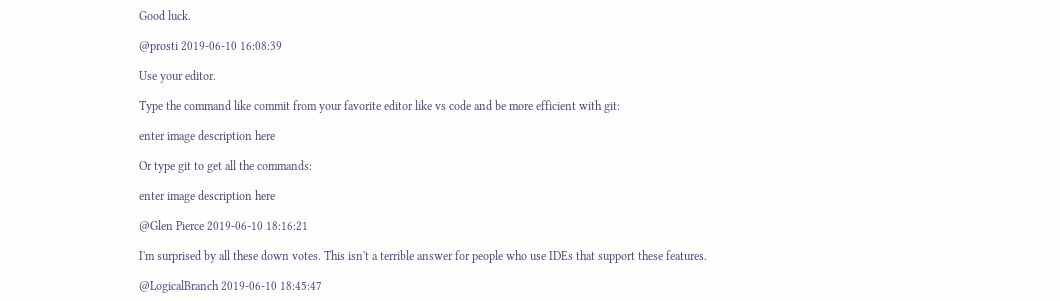Good luck.

@prosti 2019-06-10 16:08:39

Use your editor.

Type the command like commit from your favorite editor like vs code and be more efficient with git:

enter image description here

Or type git to get all the commands:

enter image description here

@Glen Pierce 2019-06-10 18:16:21

I'm surprised by all these down votes. This isn't a terrible answer for people who use IDEs that support these features.

@LogicalBranch 2019-06-10 18:45:47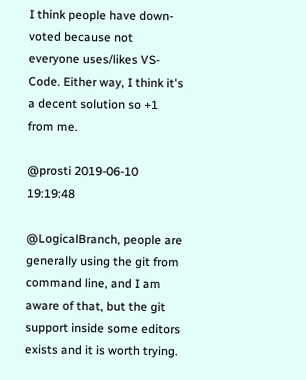I think people have down-voted because not everyone uses/likes VS-Code. Either way, I think it's a decent solution so +1 from me.

@prosti 2019-06-10 19:19:48

@LogicalBranch, people are generally using the git from command line, and I am aware of that, but the git support inside some editors exists and it is worth trying.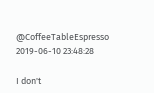@CoffeeTableEspresso 2019-06-10 23:48:28

I don't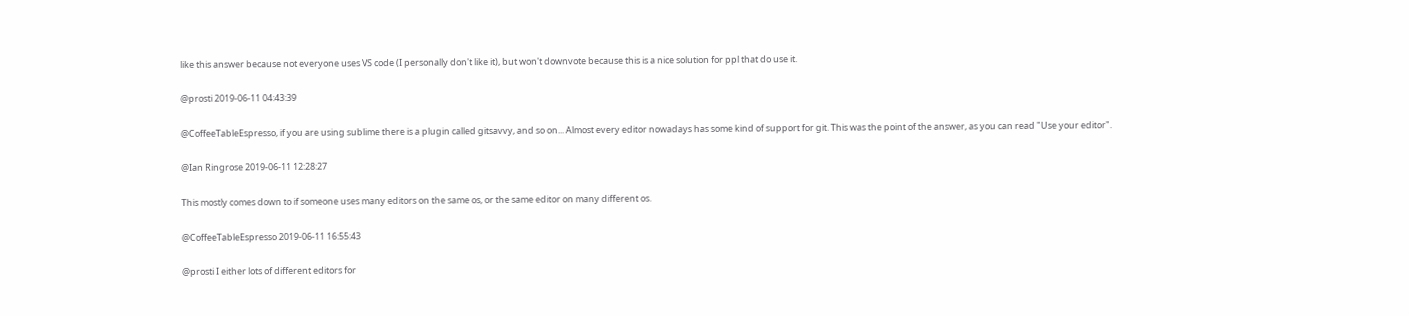like this answer because not everyone uses VS code (I personally don't like it), but won't downvote because this is a nice solution for ppl that do use it.

@prosti 2019-06-11 04:43:39

@CoffeeTableEspresso, if you are using sublime there is a plugin called gitsavvy, and so on... Almost every editor nowadays has some kind of support for git. This was the point of the answer, as you can read "Use your editor".

@Ian Ringrose 2019-06-11 12:28:27

This mostly comes down to if someone uses many editors on the same os, or the same editor on many different os.

@CoffeeTableEspresso 2019-06-11 16:55:43

@prosti I either lots of different editors for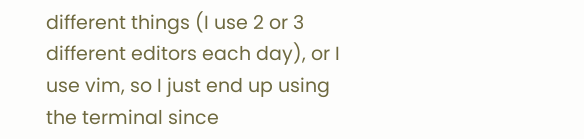different things (I use 2 or 3 different editors each day), or I use vim, so I just end up using the terminal since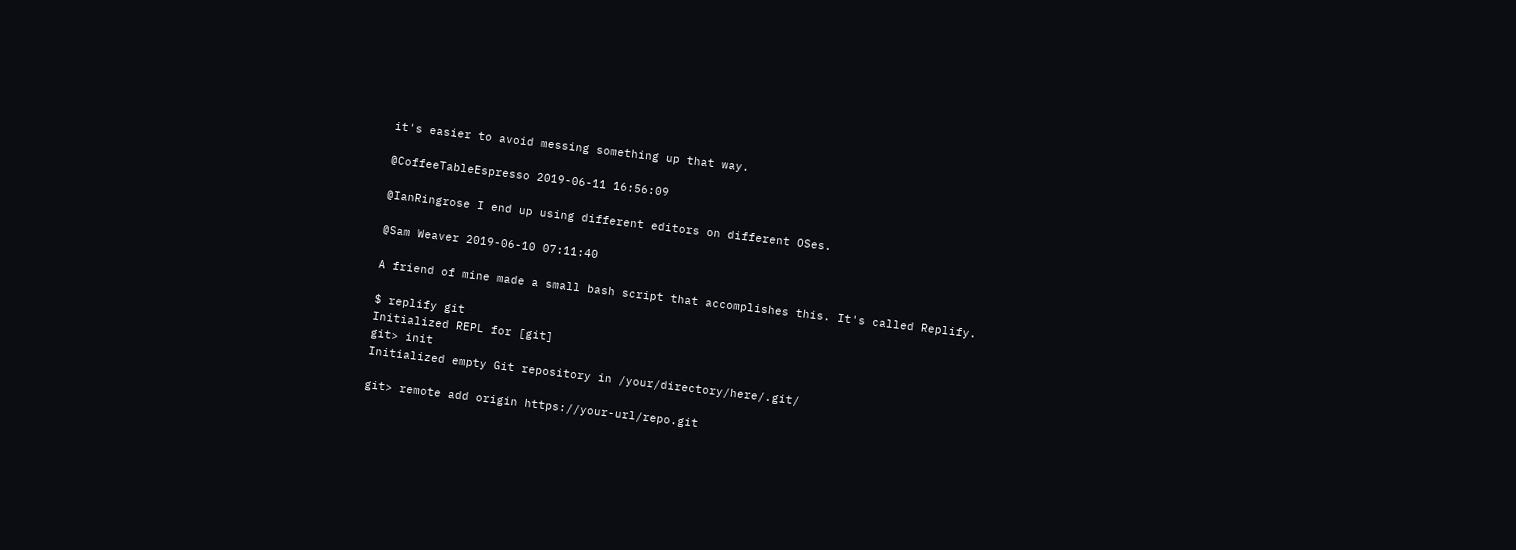it's easier to avoid messing something up that way.

@CoffeeTableEspresso 2019-06-11 16:56:09

@IanRingrose I end up using different editors on different OSes.

@Sam Weaver 2019-06-10 07:11:40

A friend of mine made a small bash script that accomplishes this. It's called Replify.

$ replify git
Initialized REPL for [git]
git> init
Initialized empty Git repository in /your/directory/here/.git/

git> remote add origin https://your-url/repo.git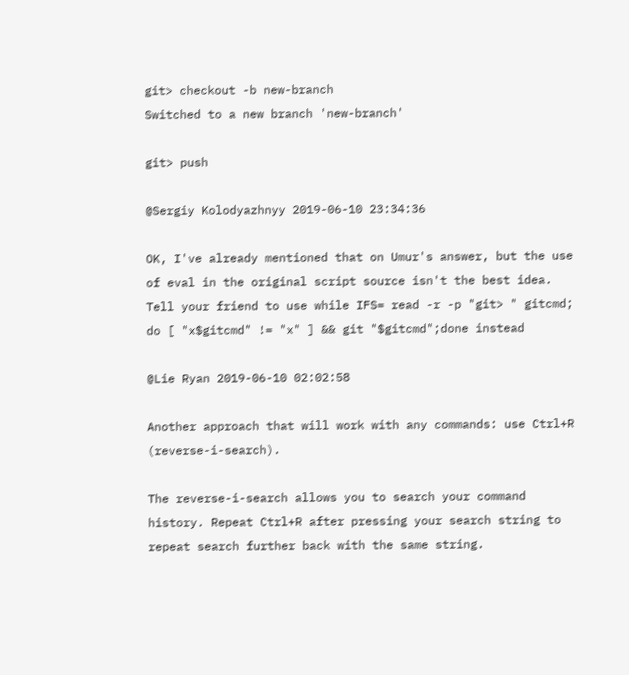git> checkout -b new-branch
Switched to a new branch 'new-branch'

git> push

@Sergiy Kolodyazhnyy 2019-06-10 23:34:36

OK, I've already mentioned that on Umur's answer, but the use of eval in the original script source isn't the best idea. Tell your friend to use while IFS= read -r -p "git> " gitcmd; do [ "x$gitcmd" != "x" ] && git "$gitcmd";done instead

@Lie Ryan 2019-06-10 02:02:58

Another approach that will work with any commands: use Ctrl+R (reverse-i-search).

The reverse-i-search allows you to search your command history. Repeat Ctrl+R after pressing your search string to repeat search further back with the same string.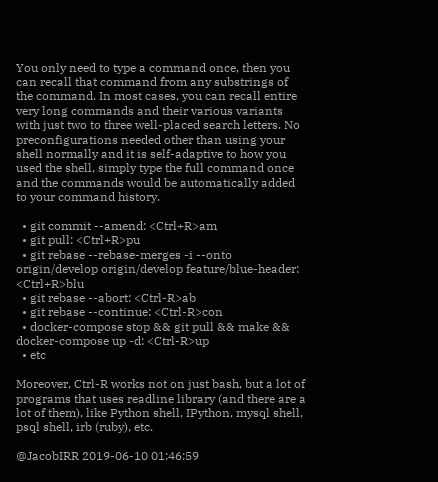You only need to type a command once, then you can recall that command from any substrings of the command. In most cases, you can recall entire very long commands and their various variants with just two to three well-placed search letters. No preconfigurations needed other than using your shell normally and it is self-adaptive to how you used the shell, simply type the full command once and the commands would be automatically added to your command history.

  • git commit --amend: <Ctrl+R>am
  • git pull: <Ctrl+R>pu
  • git rebase --rebase-merges -i --onto origin/develop origin/develop feature/blue-header: <Ctrl+R>blu
  • git rebase --abort: <Ctrl-R>ab
  • git rebase --continue: <Ctrl-R>con
  • docker-compose stop && git pull && make && docker-compose up -d: <Ctrl-R>up
  • etc

Moreover, Ctrl-R works not on just bash, but a lot of programs that uses readline library (and there are a lot of them), like Python shell, IPython, mysql shell, psql shell, irb (ruby), etc.

@JacobIRR 2019-06-10 01:46:59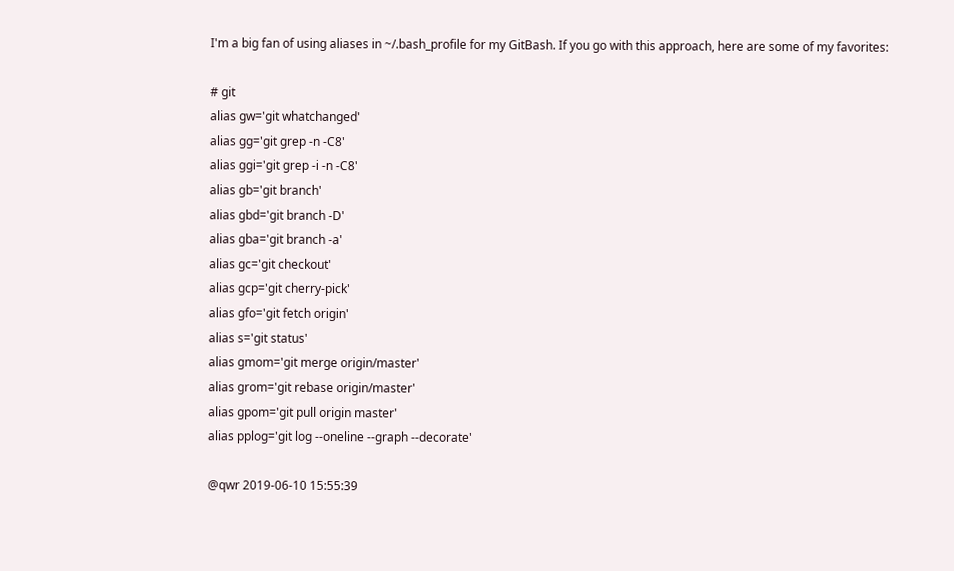I'm a big fan of using aliases in ~/.bash_profile for my GitBash. If you go with this approach, here are some of my favorites:

# git
alias gw='git whatchanged'
alias gg='git grep -n -C8'
alias ggi='git grep -i -n -C8'
alias gb='git branch'
alias gbd='git branch -D'
alias gba='git branch -a'
alias gc='git checkout'
alias gcp='git cherry-pick'
alias gfo='git fetch origin'
alias s='git status'
alias gmom='git merge origin/master'
alias grom='git rebase origin/master'
alias gpom='git pull origin master'
alias pplog='git log --oneline --graph --decorate'

@qwr 2019-06-10 15:55:39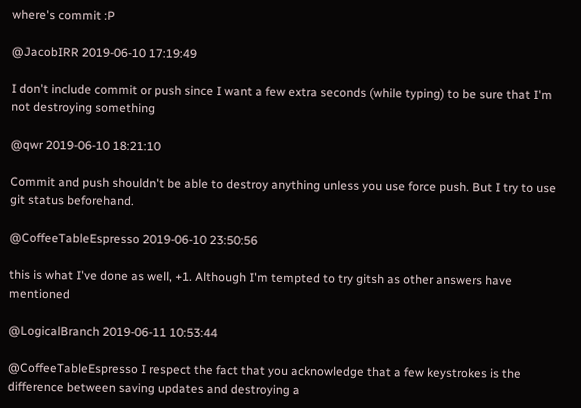where's commit :P

@JacobIRR 2019-06-10 17:19:49

I don't include commit or push since I want a few extra seconds (while typing) to be sure that I'm not destroying something

@qwr 2019-06-10 18:21:10

Commit and push shouldn't be able to destroy anything unless you use force push. But I try to use git status beforehand.

@CoffeeTableEspresso 2019-06-10 23:50:56

this is what I've done as well, +1. Although I'm tempted to try gitsh as other answers have mentioned

@LogicalBranch 2019-06-11 10:53:44

@CoffeeTableEspresso I respect the fact that you acknowledge that a few keystrokes is the difference between saving updates and destroying a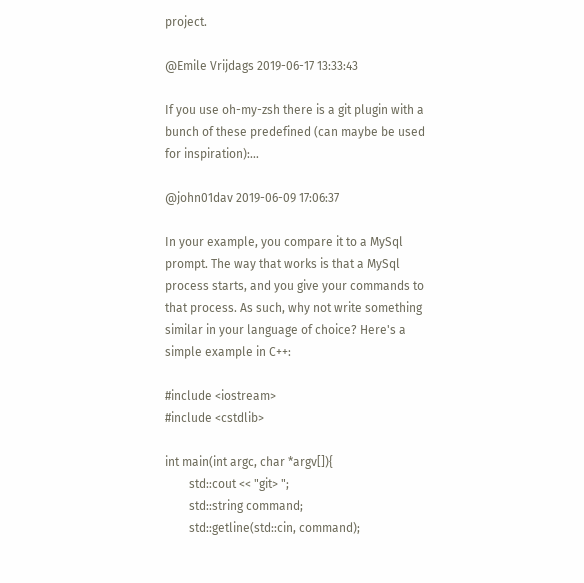project.

@Emile Vrijdags 2019-06-17 13:33:43

If you use oh-my-zsh there is a git plugin with a bunch of these predefined (can maybe be used for inspiration):…

@john01dav 2019-06-09 17:06:37

In your example, you compare it to a MySql prompt. The way that works is that a MySql process starts, and you give your commands to that process. As such, why not write something similar in your language of choice? Here's a simple example in C++:

#include <iostream>
#include <cstdlib>

int main(int argc, char *argv[]){
        std::cout << "git> ";
        std::string command;
        std::getline(std::cin, command);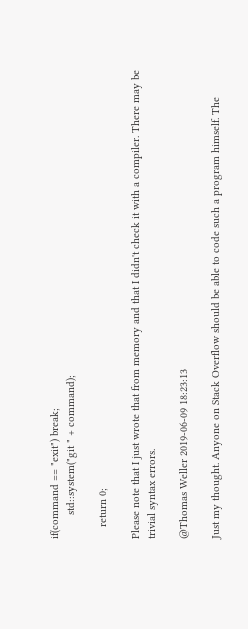if(command == "exit") break;
        std::system("git " + command);

    return 0;

Please note that I just wrote that from memory and that I didn't check it with a compiler. There may be trivial syntax errors.

@Thomas Weller 2019-06-09 18:23:13

Just my thought. Anyone on Stack Overflow should be able to code such a program himself. The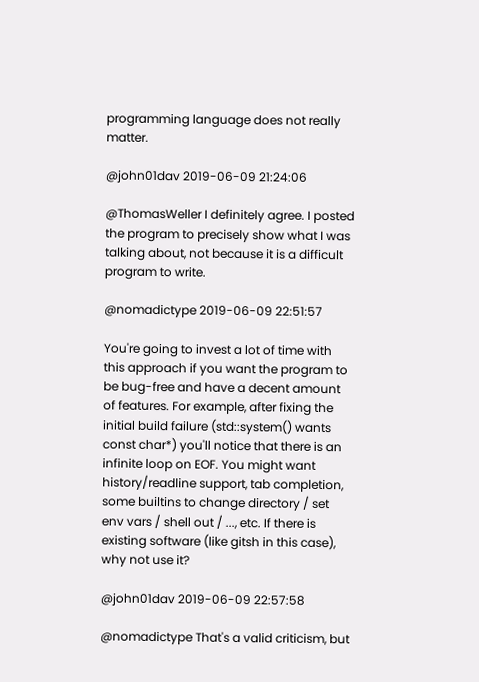programming language does not really matter.

@john01dav 2019-06-09 21:24:06

@ThomasWeller I definitely agree. I posted the program to precisely show what I was talking about, not because it is a difficult program to write.

@nomadictype 2019-06-09 22:51:57

You're going to invest a lot of time with this approach if you want the program to be bug-free and have a decent amount of features. For example, after fixing the initial build failure (std::system() wants const char*) you'll notice that there is an infinite loop on EOF. You might want history/readline support, tab completion, some builtins to change directory / set env vars / shell out / ..., etc. If there is existing software (like gitsh in this case), why not use it?

@john01dav 2019-06-09 22:57:58

@nomadictype That's a valid criticism, but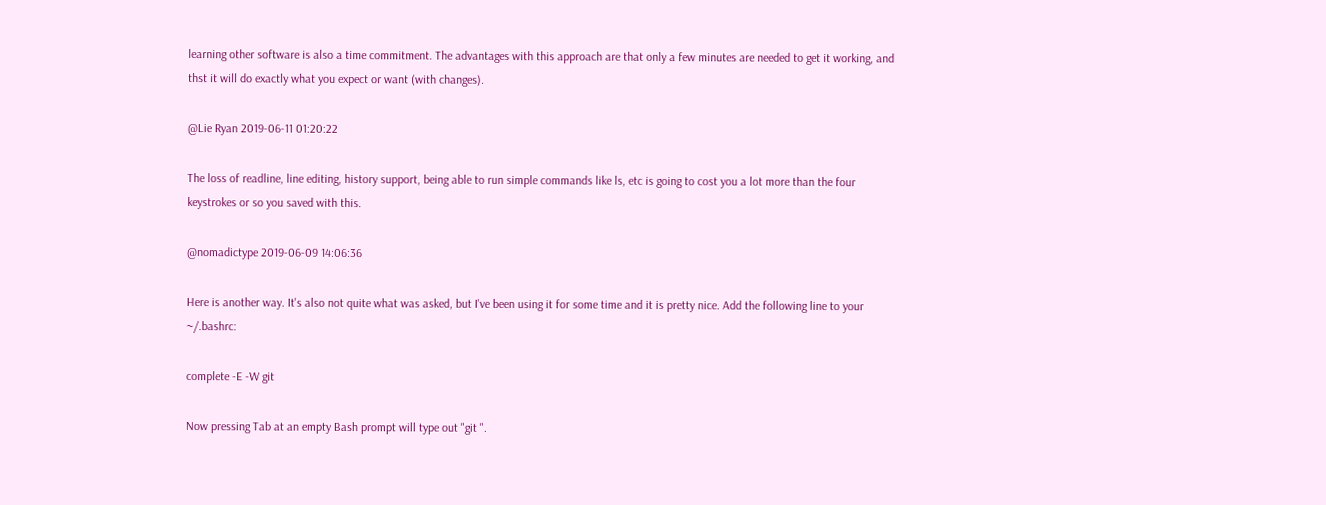learning other software is also a time commitment. The advantages with this approach are that only a few minutes are needed to get it working, and thst it will do exactly what you expect or want (with changes).

@Lie Ryan 2019-06-11 01:20:22

The loss of readline, line editing, history support, being able to run simple commands like ls, etc is going to cost you a lot more than the four keystrokes or so you saved with this.

@nomadictype 2019-06-09 14:06:36

Here is another way. It's also not quite what was asked, but I've been using it for some time and it is pretty nice. Add the following line to your ~/.bashrc:

complete -E -W git

Now pressing Tab at an empty Bash prompt will type out "git ".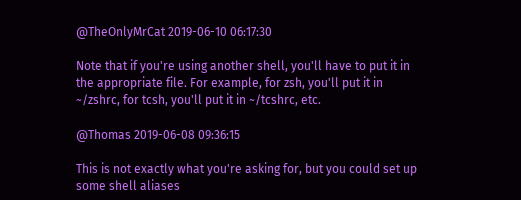@TheOnlyMrCat 2019-06-10 06:17:30

Note that if you're using another shell, you'll have to put it in the appropriate file. For example, for zsh, you'll put it in ~/zshrc, for tcsh, you'll put it in ~/tcshrc, etc.

@Thomas 2019-06-08 09:36:15

This is not exactly what you're asking for, but you could set up some shell aliases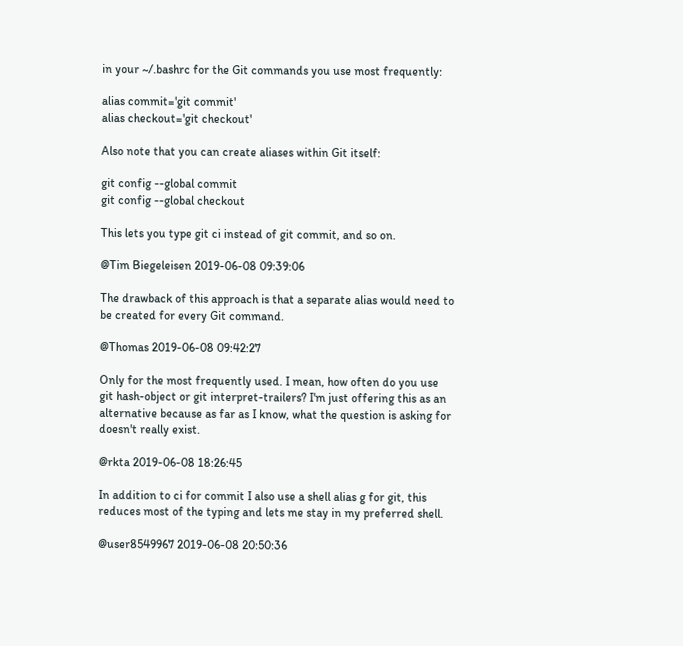in your ~/.bashrc for the Git commands you use most frequently:

alias commit='git commit'
alias checkout='git checkout'

Also note that you can create aliases within Git itself:

git config --global commit
git config --global checkout

This lets you type git ci instead of git commit, and so on.

@Tim Biegeleisen 2019-06-08 09:39:06

The drawback of this approach is that a separate alias would need to be created for every Git command.

@Thomas 2019-06-08 09:42:27

Only for the most frequently used. I mean, how often do you use git hash-object or git interpret-trailers? I'm just offering this as an alternative because as far as I know, what the question is asking for doesn't really exist.

@rkta 2019-06-08 18:26:45

In addition to ci for commit I also use a shell alias g for git, this reduces most of the typing and lets me stay in my preferred shell.

@user8549967 2019-06-08 20:50:36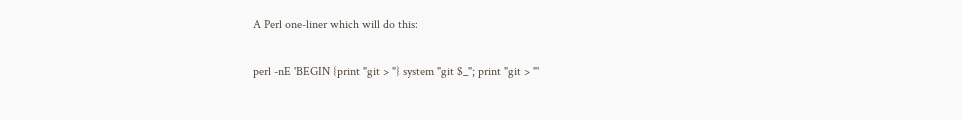A Perl one-liner which will do this:

perl -nE 'BEGIN {print "git > "} system "git $_"; print "git > "'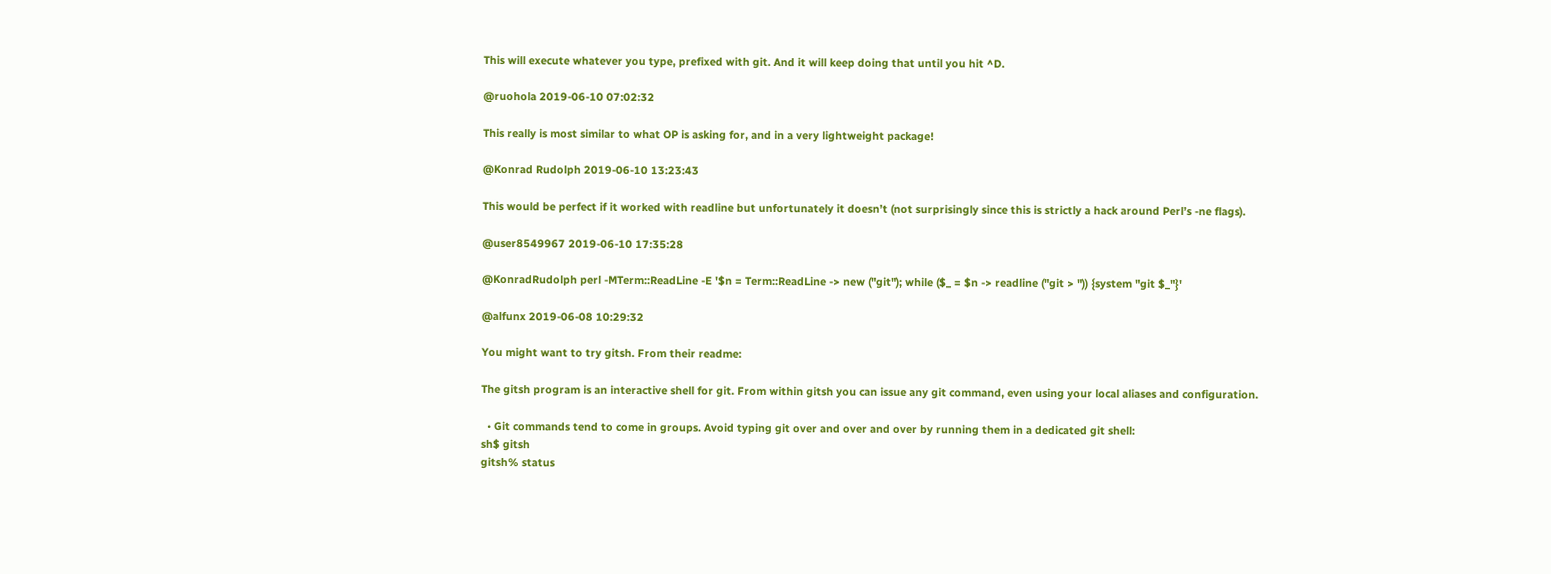This will execute whatever you type, prefixed with git. And it will keep doing that until you hit ^D.

@ruohola 2019-06-10 07:02:32

This really is most similar to what OP is asking for, and in a very lightweight package!

@Konrad Rudolph 2019-06-10 13:23:43

This would be perfect if it worked with readline but unfortunately it doesn’t (not surprisingly since this is strictly a hack around Perl’s -ne flags).

@user8549967 2019-06-10 17:35:28

@KonradRudolph perl -MTerm::ReadLine -E '$n = Term::ReadLine -> new ("git"); while ($_ = $n -> readline ("git > ")) {system "git $_"}'

@alfunx 2019-06-08 10:29:32

You might want to try gitsh. From their readme:

The gitsh program is an interactive shell for git. From within gitsh you can issue any git command, even using your local aliases and configuration.

  • Git commands tend to come in groups. Avoid typing git over and over and over by running them in a dedicated git shell:
sh$ gitsh
gitsh% status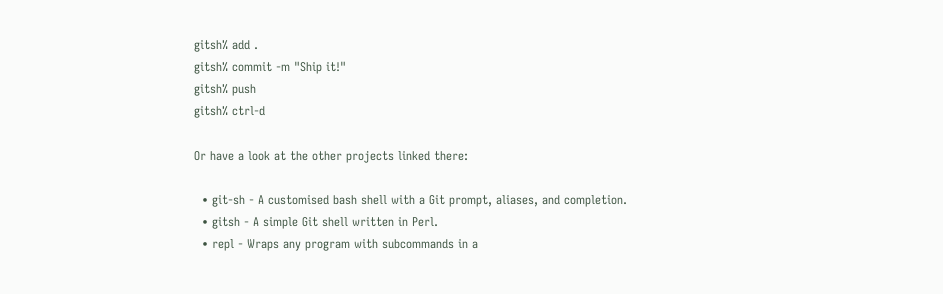gitsh% add .
gitsh% commit -m "Ship it!"
gitsh% push
gitsh% ctrl-d

Or have a look at the other projects linked there:

  • git-sh - A customised bash shell with a Git prompt, aliases, and completion.
  • gitsh - A simple Git shell written in Perl.
  • repl - Wraps any program with subcommands in a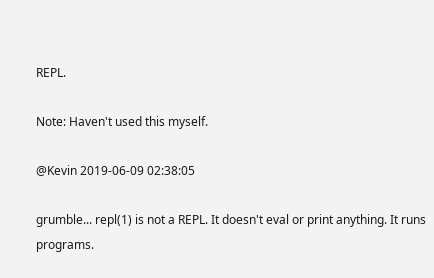REPL.

Note: Haven't used this myself.

@Kevin 2019-06-09 02:38:05

grumble... repl(1) is not a REPL. It doesn't eval or print anything. It runs programs.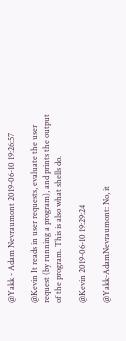@Yakk - Adam Nevraumont 2019-06-10 19:26:57

@Kevin It reads in user requests, evaluate the user request (by running a program), and prints the output of the program. This is also what shells do.

@Kevin 2019-06-10 19:29:24

@Yakk-AdamNevraumont: No, it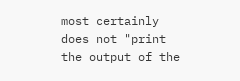most certainly does not "print the output of the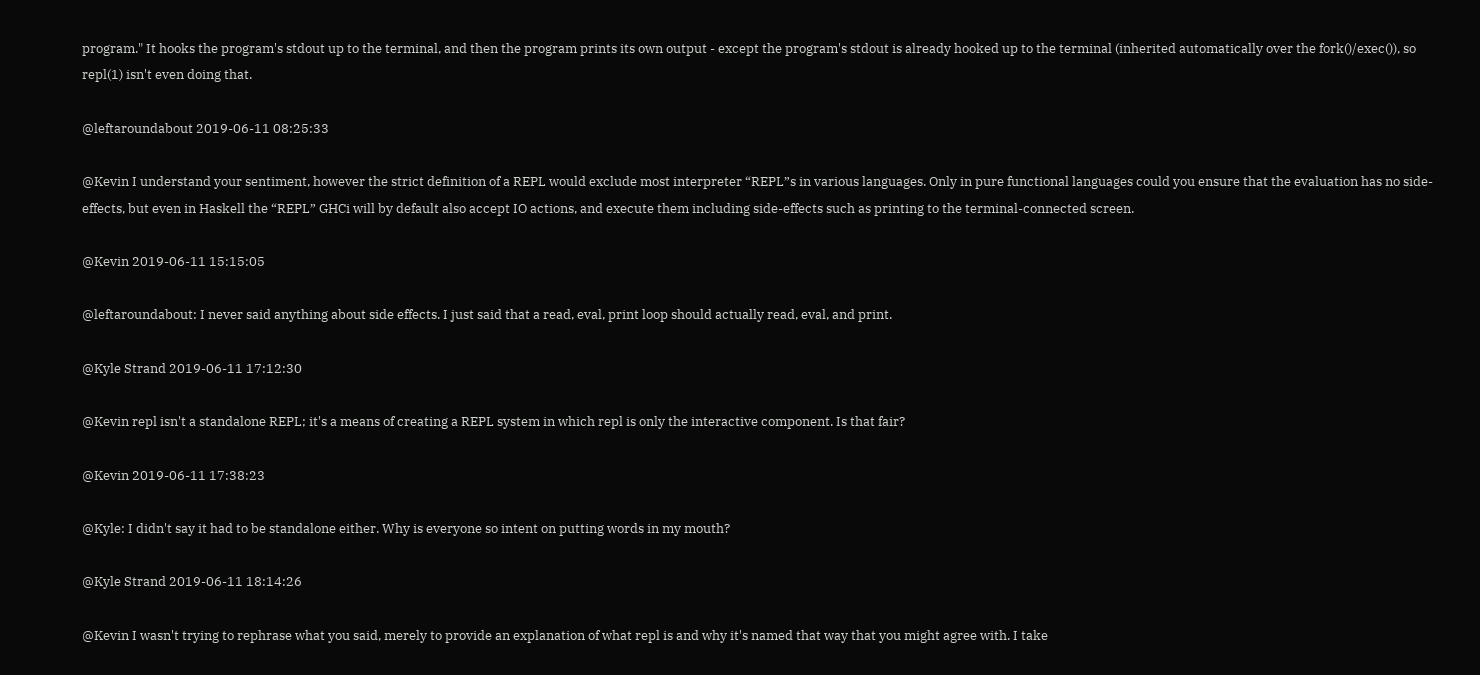program." It hooks the program's stdout up to the terminal, and then the program prints its own output - except the program's stdout is already hooked up to the terminal (inherited automatically over the fork()/exec()), so repl(1) isn't even doing that.

@leftaroundabout 2019-06-11 08:25:33

@Kevin I understand your sentiment, however the strict definition of a REPL would exclude most interpreter “REPL”s in various languages. Only in pure functional languages could you ensure that the evaluation has no side-effects, but even in Haskell the “REPL” GHCi will by default also accept IO actions, and execute them including side-effects such as printing to the terminal-connected screen.

@Kevin 2019-06-11 15:15:05

@leftaroundabout: I never said anything about side effects. I just said that a read, eval, print loop should actually read, eval, and print.

@Kyle Strand 2019-06-11 17:12:30

@Kevin repl isn't a standalone REPL; it's a means of creating a REPL system in which repl is only the interactive component. Is that fair?

@Kevin 2019-06-11 17:38:23

@Kyle: I didn't say it had to be standalone either. Why is everyone so intent on putting words in my mouth?

@Kyle Strand 2019-06-11 18:14:26

@Kevin I wasn't trying to rephrase what you said, merely to provide an explanation of what repl is and why it's named that way that you might agree with. I take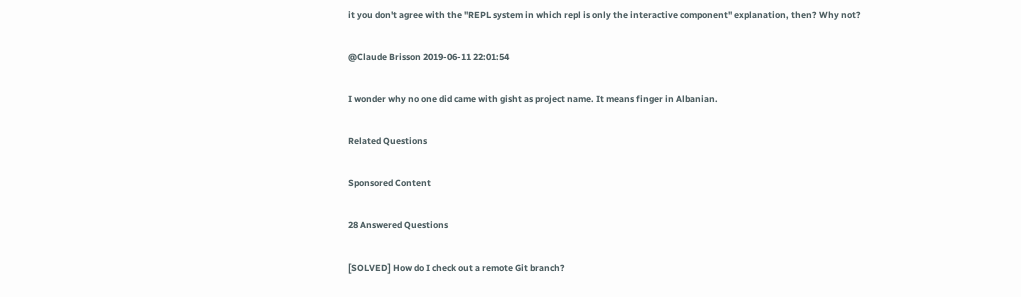it you don't agree with the "REPL system in which repl is only the interactive component" explanation, then? Why not?

@Claude Brisson 2019-06-11 22:01:54

I wonder why no one did came with gisht as project name. It means finger in Albanian.

Related Questions

Sponsored Content

28 Answered Questions

[SOLVED] How do I check out a remote Git branch?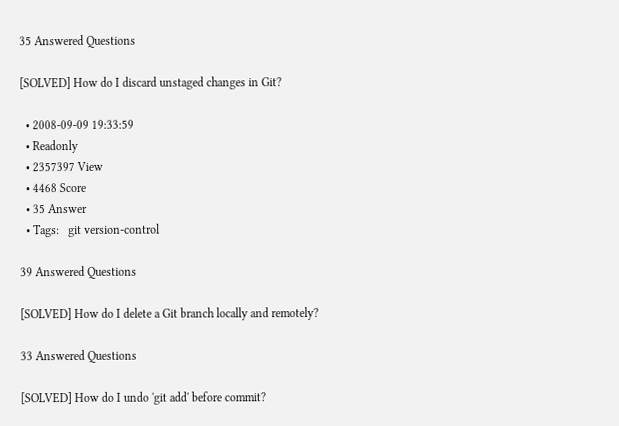35 Answered Questions

[SOLVED] How do I discard unstaged changes in Git?

  • 2008-09-09 19:33:59
  • Readonly
  • 2357397 View
  • 4468 Score
  • 35 Answer
  • Tags:   git version-control

39 Answered Questions

[SOLVED] How do I delete a Git branch locally and remotely?

33 Answered Questions

[SOLVED] How do I undo 'git add' before commit?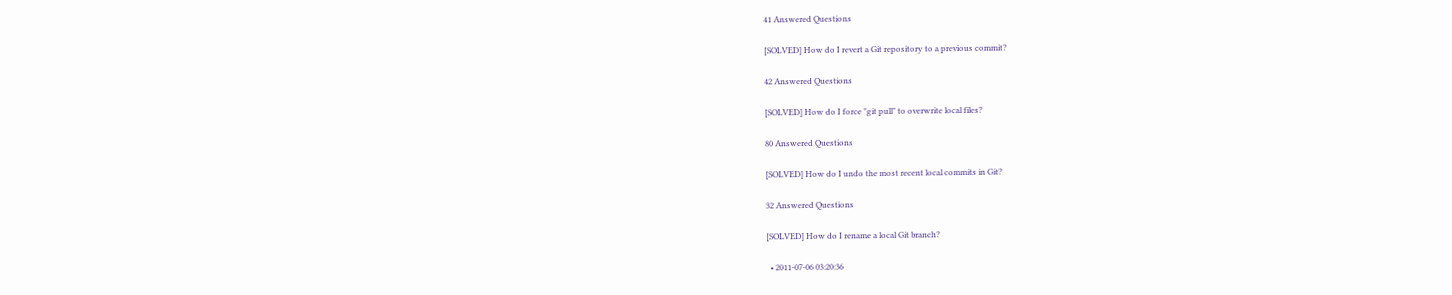41 Answered Questions

[SOLVED] How do I revert a Git repository to a previous commit?

42 Answered Questions

[SOLVED] How do I force "git pull" to overwrite local files?

80 Answered Questions

[SOLVED] How do I undo the most recent local commits in Git?

32 Answered Questions

[SOLVED] How do I rename a local Git branch?

  • 2011-07-06 03:20:36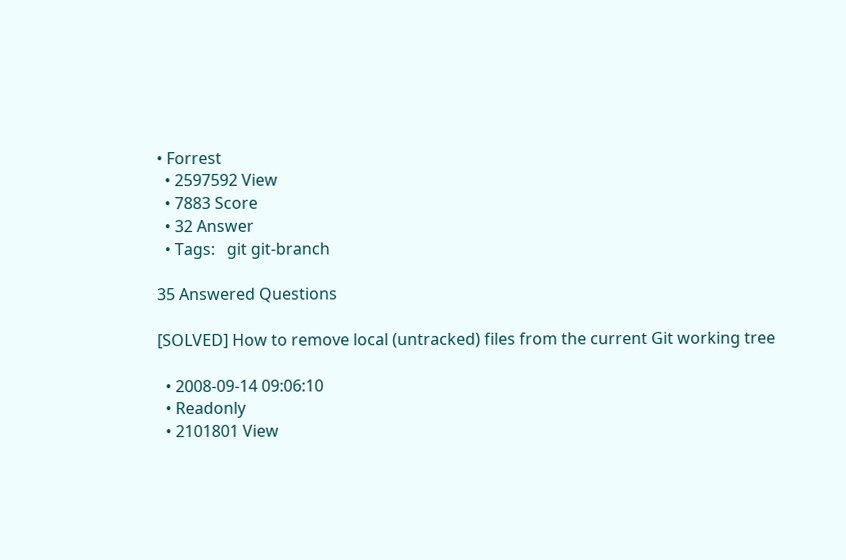• Forrest
  • 2597592 View
  • 7883 Score
  • 32 Answer
  • Tags:   git git-branch

35 Answered Questions

[SOLVED] How to remove local (untracked) files from the current Git working tree

  • 2008-09-14 09:06:10
  • Readonly
  • 2101801 View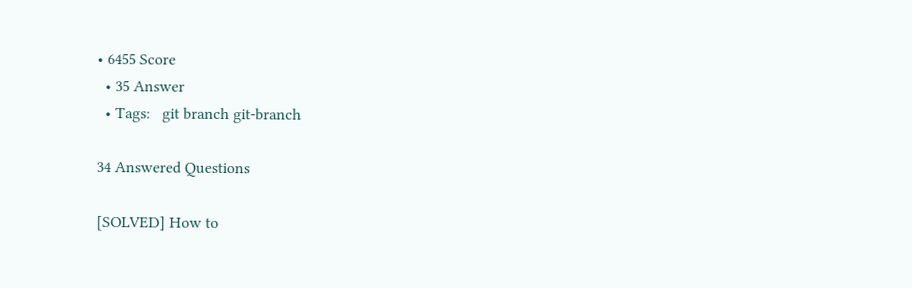• 6455 Score
  • 35 Answer
  • Tags:   git branch git-branch

34 Answered Questions

[SOLVED] How to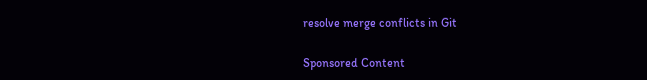resolve merge conflicts in Git

Sponsored Content